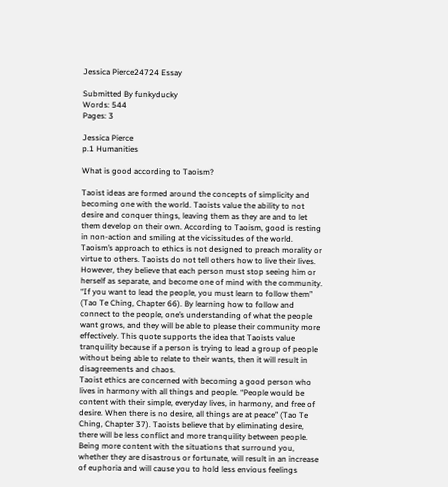Jessica Pierce24724 Essay

Submitted By funkyducky
Words: 544
Pages: 3

Jessica Pierce
p.1 Humanities

What is good according to Taoism?

Taoist ideas are formed around the concepts of simplicity and becoming one with the world. Taoists value the ability to not desire and conquer things, leaving them as they are and to let them develop on their own. According to Taoism, good is resting in non-action and smiling at the vicissitudes of the world.
Taoism’s approach to ethics is not designed to preach morality or virtue to others. Taoists do not tell others how to live their lives. However, they believe that each person must stop seeing him or herself as separate, and become one of mind with the community. “If you want to lead the people, you must learn to follow them” (Tao Te Ching, Chapter 66). By learning how to follow and connect to the people, one’s understanding of what the people want grows, and they will be able to please their community more effectively. This quote supports the idea that Taoists value tranquility because if a person is trying to lead a group of people without being able to relate to their wants, then it will result in disagreements and chaos.
Taoist ethics are concerned with becoming a good person who lives in harmony with all things and people. “People would be content with their simple, everyday lives, in harmony, and free of desire. When there is no desire, all things are at peace” (Tao Te Ching, Chapter 37). Taoists believe that by eliminating desire, there will be less conflict and more tranquility between people. Being more content with the situations that surround you, whether they are disastrous or fortunate, will result in an increase of euphoria and will cause you to hold less envious feelings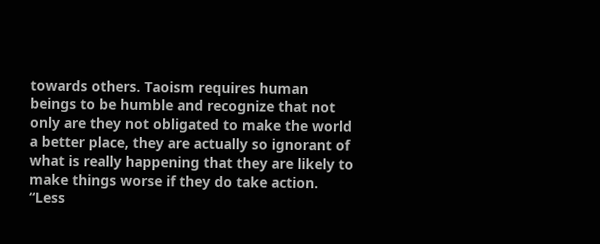towards others. Taoism requires human beings to be humble and recognize that not only are they not obligated to make the world a better place, they are actually so ignorant of what is really happening that they are likely to make things worse if they do take action. “Less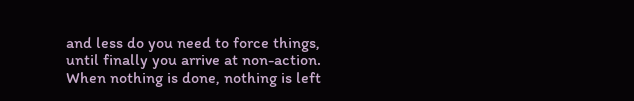and less do you need to force things, until finally you arrive at non-action. When nothing is done, nothing is left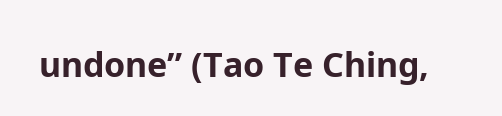undone” (Tao Te Ching,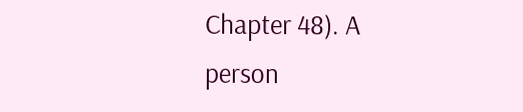Chapter 48). A person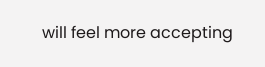will feel more accepting